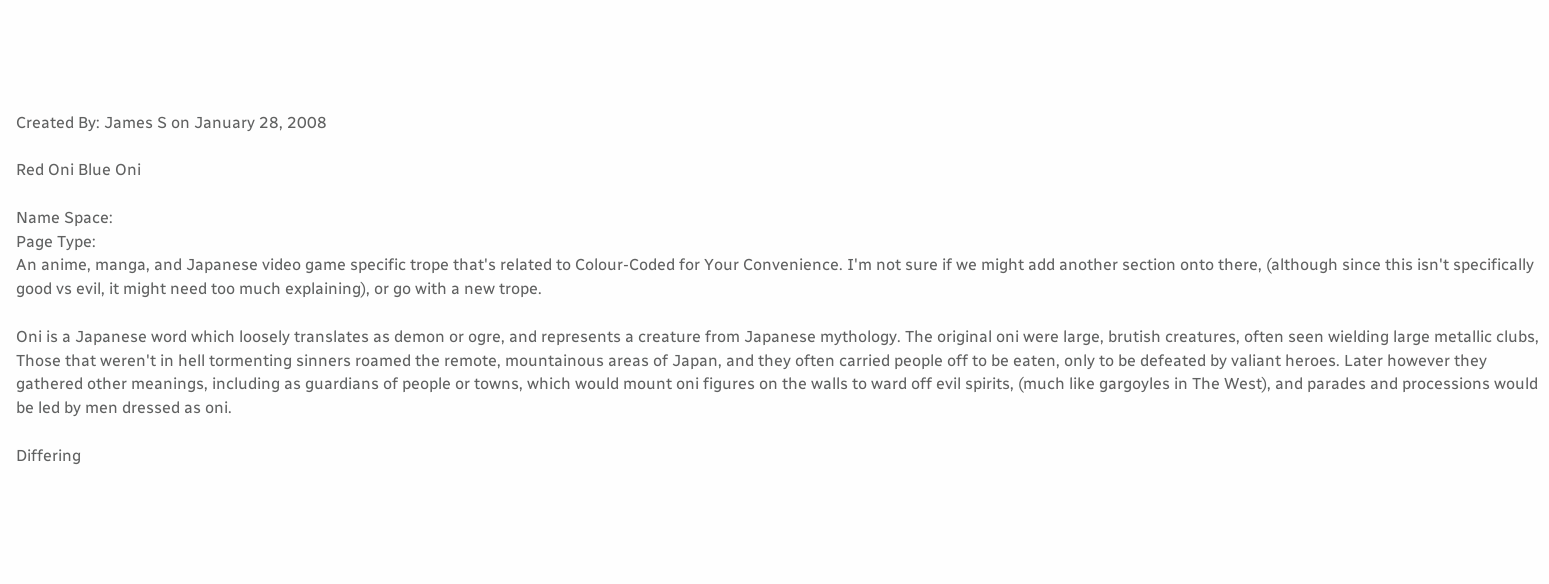Created By: James S on January 28, 2008

Red Oni Blue Oni

Name Space:
Page Type:
An anime, manga, and Japanese video game specific trope that's related to Colour-Coded for Your Convenience. I'm not sure if we might add another section onto there, (although since this isn't specifically good vs evil, it might need too much explaining), or go with a new trope.

Oni is a Japanese word which loosely translates as demon or ogre, and represents a creature from Japanese mythology. The original oni were large, brutish creatures, often seen wielding large metallic clubs, Those that weren't in hell tormenting sinners roamed the remote, mountainous areas of Japan, and they often carried people off to be eaten, only to be defeated by valiant heroes. Later however they gathered other meanings, including as guardians of people or towns, which would mount oni figures on the walls to ward off evil spirits, (much like gargoyles in The West), and parades and processions would be led by men dressed as oni.

Differing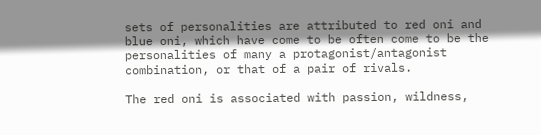sets of personalities are attributed to red oni and blue oni, which have come to be often come to be the personalities of many a protagonist/antagonist combination, or that of a pair of rivals.

The red oni is associated with passion, wildness,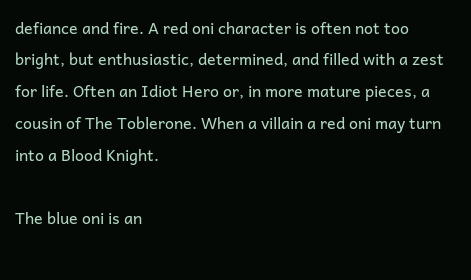defiance and fire. A red oni character is often not too bright, but enthusiastic, determined, and filled with a zest for life. Often an Idiot Hero or, in more mature pieces, a cousin of The Toblerone. When a villain a red oni may turn into a Blood Knight.

The blue oni is an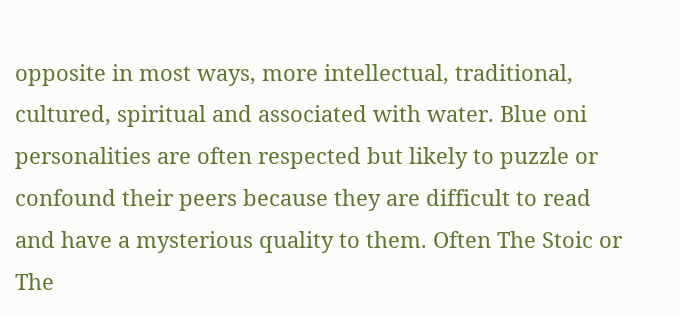opposite in most ways, more intellectual, traditional, cultured, spiritual and associated with water. Blue oni personalities are often respected but likely to puzzle or confound their peers because they are difficult to read and have a mysterious quality to them. Often The Stoic or The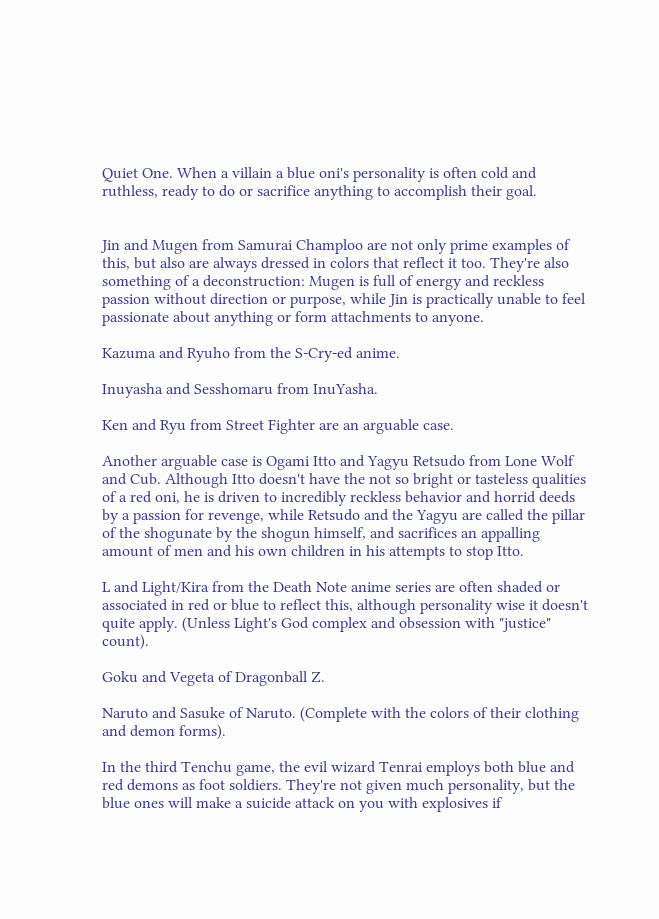Quiet One. When a villain a blue oni's personality is often cold and ruthless, ready to do or sacrifice anything to accomplish their goal.


Jin and Mugen from Samurai Champloo are not only prime examples of this, but also are always dressed in colors that reflect it too. They're also something of a deconstruction: Mugen is full of energy and reckless passion without direction or purpose, while Jin is practically unable to feel passionate about anything or form attachments to anyone.

Kazuma and Ryuho from the S-Cry-ed anime.

Inuyasha and Sesshomaru from InuYasha.

Ken and Ryu from Street Fighter are an arguable case.

Another arguable case is Ogami Itto and Yagyu Retsudo from Lone Wolf and Cub. Although Itto doesn't have the not so bright or tasteless qualities of a red oni, he is driven to incredibly reckless behavior and horrid deeds by a passion for revenge, while Retsudo and the Yagyu are called the pillar of the shogunate by the shogun himself, and sacrifices an appalling amount of men and his own children in his attempts to stop Itto.

L and Light/Kira from the Death Note anime series are often shaded or associated in red or blue to reflect this, although personality wise it doesn't quite apply. (Unless Light's God complex and obsession with "justice" count).

Goku and Vegeta of Dragonball Z.

Naruto and Sasuke of Naruto. (Complete with the colors of their clothing and demon forms).

In the third Tenchu game, the evil wizard Tenrai employs both blue and red demons as foot soldiers. They're not given much personality, but the blue ones will make a suicide attack on you with explosives if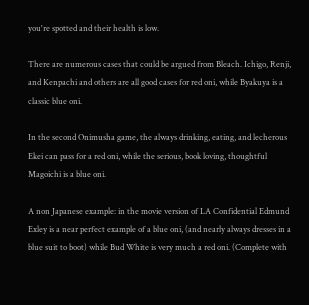you're spotted and their health is low.

There are numerous cases that could be argued from Bleach. Ichigo, Renji, and Kenpachi and others are all good cases for red oni, while Byakuya is a classic blue oni.

In the second Onimusha game, the always drinking, eating, and lecherous Ekei can pass for a red oni, while the serious, book loving, thoughtful Magoichi is a blue oni.

A non Japanese example: in the movie version of LA Confidential Edmund Exley is a near perfect example of a blue oni, (and nearly always dresses in a blue suit to boot) while Bud White is very much a red oni. (Complete with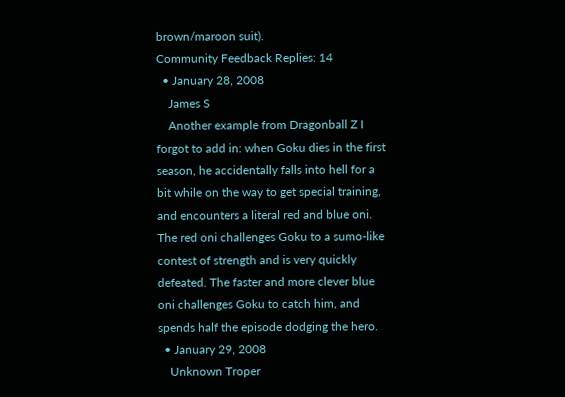brown/maroon suit).
Community Feedback Replies: 14
  • January 28, 2008
    James S
    Another example from Dragonball Z I forgot to add in: when Goku dies in the first season, he accidentally falls into hell for a bit while on the way to get special training, and encounters a literal red and blue oni. The red oni challenges Goku to a sumo-like contest of strength and is very quickly defeated. The faster and more clever blue oni challenges Goku to catch him, and spends half the episode dodging the hero.
  • January 29, 2008
    Unknown Troper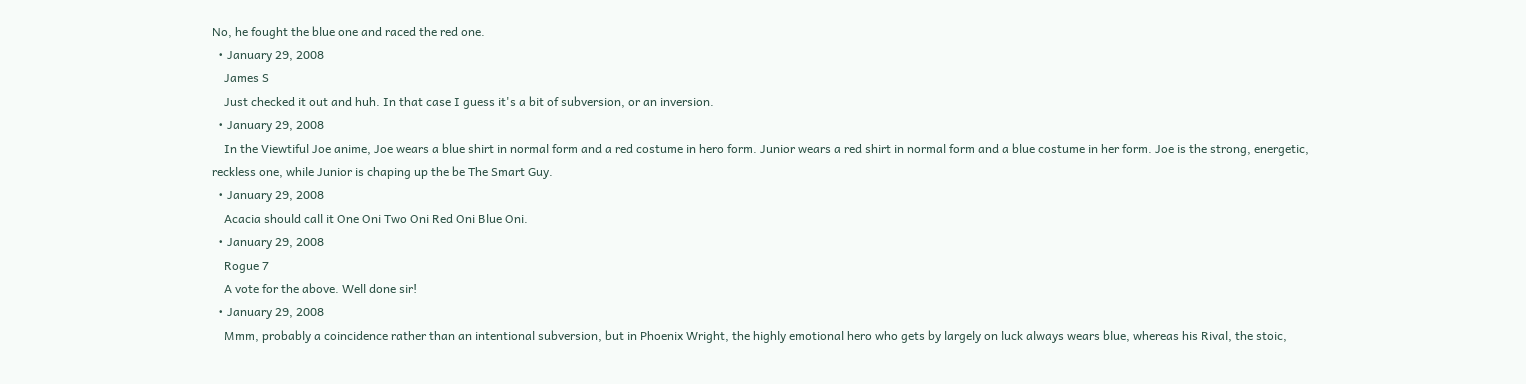No, he fought the blue one and raced the red one.
  • January 29, 2008
    James S
    Just checked it out and huh. In that case I guess it's a bit of subversion, or an inversion.
  • January 29, 2008
    In the Viewtiful Joe anime, Joe wears a blue shirt in normal form and a red costume in hero form. Junior wears a red shirt in normal form and a blue costume in her form. Joe is the strong, energetic, reckless one, while Junior is chaping up the be The Smart Guy.
  • January 29, 2008
    Acacia should call it One Oni Two Oni Red Oni Blue Oni.
  • January 29, 2008
    Rogue 7
    A vote for the above. Well done sir!
  • January 29, 2008
    Mmm, probably a coincidence rather than an intentional subversion, but in Phoenix Wright, the highly emotional hero who gets by largely on luck always wears blue, whereas his Rival, the stoic,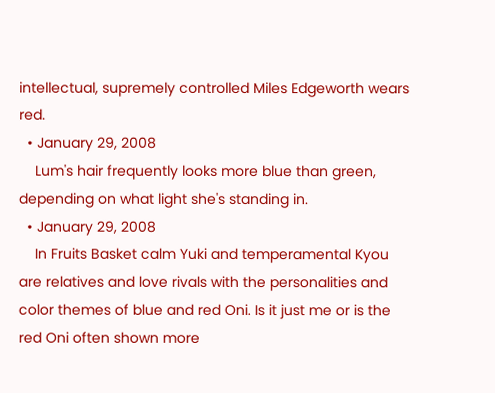intellectual, supremely controlled Miles Edgeworth wears red.
  • January 29, 2008
    Lum's hair frequently looks more blue than green, depending on what light she's standing in.
  • January 29, 2008
    In Fruits Basket calm Yuki and temperamental Kyou are relatives and love rivals with the personalities and color themes of blue and red Oni. Is it just me or is the red Oni often shown more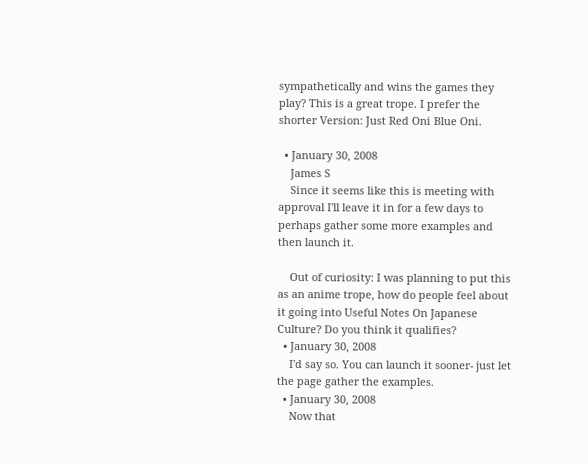sympathetically and wins the games they play? This is a great trope. I prefer the shorter Version: Just Red Oni Blue Oni.

  • January 30, 2008
    James S
    Since it seems like this is meeting with approval I'll leave it in for a few days to perhaps gather some more examples and then launch it.

    Out of curiosity: I was planning to put this as an anime trope, how do people feel about it going into Useful Notes On Japanese Culture? Do you think it qualifies?
  • January 30, 2008
    I'd say so. You can launch it sooner- just let the page gather the examples.
  • January 30, 2008
    Now that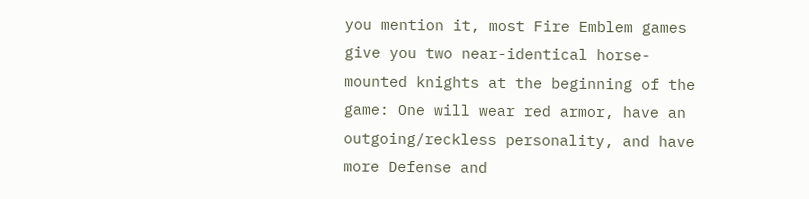you mention it, most Fire Emblem games give you two near-identical horse-mounted knights at the beginning of the game: One will wear red armor, have an outgoing/reckless personality, and have more Defense and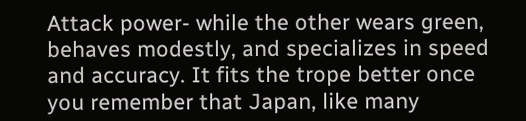Attack power- while the other wears green, behaves modestly, and specializes in speed and accuracy. It fits the trope better once you remember that Japan, like many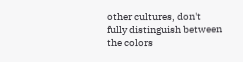other cultures, don't fully distinguish between the colors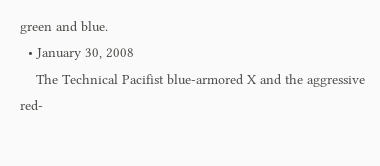green and blue.
  • January 30, 2008
    The Technical Pacifist blue-armored X and the aggressive red-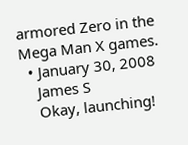armored Zero in the Mega Man X games.
  • January 30, 2008
    James S
    Okay, launching!